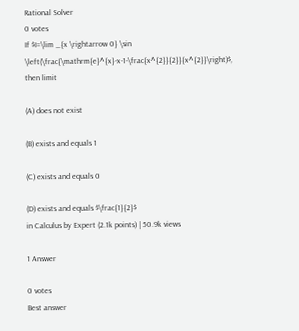Rational Solver
0 votes
If $I=\lim _{x \rightarrow 0} \sin \left(\frac{\mathrm{e}^{x}-x-1-\frac{x^{2}}{2}}{x^{2}}\right)$, then limit

(A) does not exist

(B) exists and equals 1

(C) exists and equals 0

(D) exists and equals $\frac{1}{2}$
in Calculus by Expert (2.1k points) | 50.9k views

1 Answer

0 votes
Best answer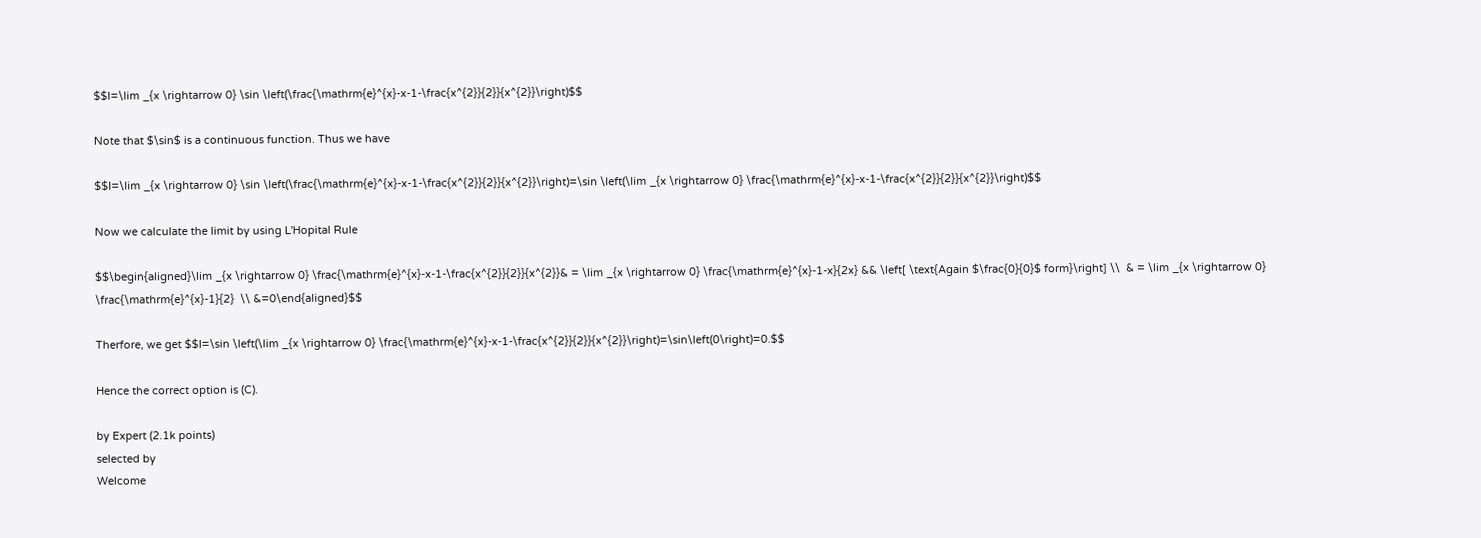$$I=\lim _{x \rightarrow 0} \sin \left(\frac{\mathrm{e}^{x}-x-1-\frac{x^{2}}{2}}{x^{2}}\right)$$

Note that $\sin$ is a continuous function. Thus we have

$$I=\lim _{x \rightarrow 0} \sin \left(\frac{\mathrm{e}^{x}-x-1-\frac{x^{2}}{2}}{x^{2}}\right)=\sin \left(\lim _{x \rightarrow 0} \frac{\mathrm{e}^{x}-x-1-\frac{x^{2}}{2}}{x^{2}}\right)$$

Now we calculate the limit by using L'Hopital Rule

$$\begin{aligned}\lim _{x \rightarrow 0} \frac{\mathrm{e}^{x}-x-1-\frac{x^{2}}{2}}{x^{2}}& = \lim _{x \rightarrow 0} \frac{\mathrm{e}^{x}-1-x}{2x} && \left[ \text{Again $\frac{0}{0}$ form}\right] \\  & = \lim _{x \rightarrow 0} \frac{\mathrm{e}^{x}-1}{2}  \\ &=0\end{aligned}$$

Therfore, we get $$I=\sin \left(\lim _{x \rightarrow 0} \frac{\mathrm{e}^{x}-x-1-\frac{x^{2}}{2}}{x^{2}}\right)=\sin\left(0\right)=0.$$

Hence the correct option is (C).

by Expert (2.1k points)
selected by
Welcome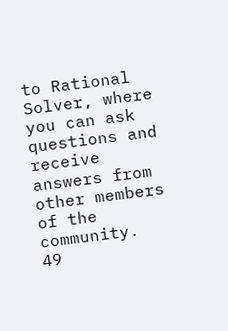to Rational Solver, where you can ask questions and receive answers from other members of the community.
49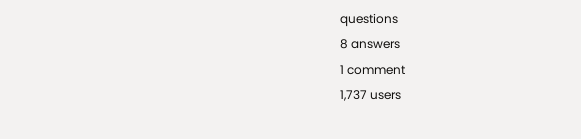questions
8 answers
1 comment
1,737 users